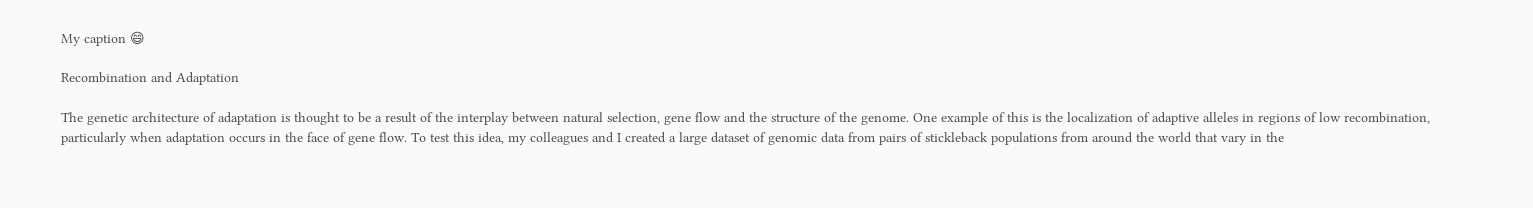My caption 😄

Recombination and Adaptation

The genetic architecture of adaptation is thought to be a result of the interplay between natural selection, gene flow and the structure of the genome. One example of this is the localization of adaptive alleles in regions of low recombination, particularly when adaptation occurs in the face of gene flow. To test this idea, my colleagues and I created a large dataset of genomic data from pairs of stickleback populations from around the world that vary in the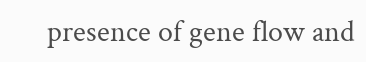presence of gene flow and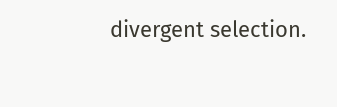divergent selection.